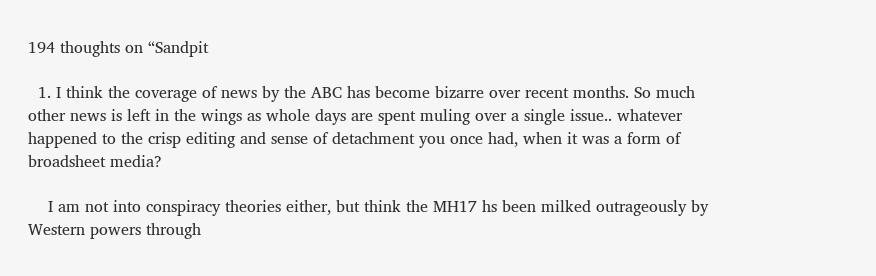194 thoughts on “Sandpit

  1. I think the coverage of news by the ABC has become bizarre over recent months. So much other news is left in the wings as whole days are spent muling over a single issue.. whatever happened to the crisp editing and sense of detachment you once had, when it was a form of broadsheet media?

    I am not into conspiracy theories either, but think the MH17 hs been milked outrageously by Western powers through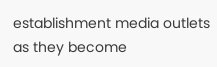establishment media outlets as they become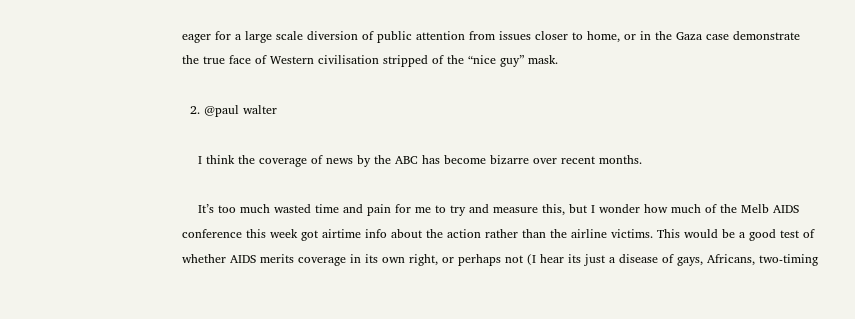eager for a large scale diversion of public attention from issues closer to home, or in the Gaza case demonstrate the true face of Western civilisation stripped of the “nice guy” mask.

  2. @paul walter

    I think the coverage of news by the ABC has become bizarre over recent months.

    It’s too much wasted time and pain for me to try and measure this, but I wonder how much of the Melb AIDS conference this week got airtime info about the action rather than the airline victims. This would be a good test of whether AIDS merits coverage in its own right, or perhaps not (I hear its just a disease of gays, Africans, two-timing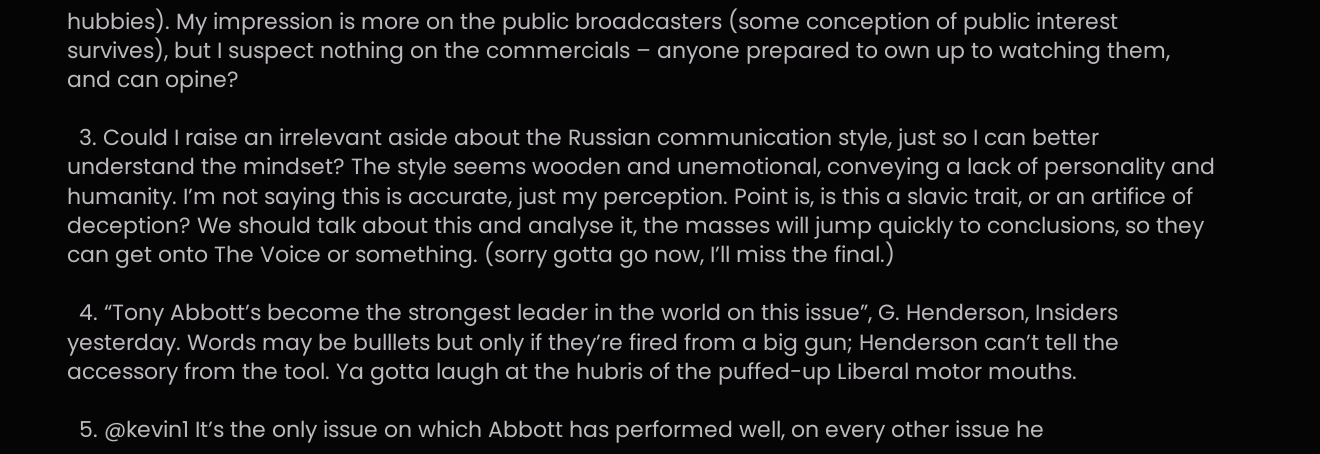hubbies). My impression is more on the public broadcasters (some conception of public interest survives), but I suspect nothing on the commercials – anyone prepared to own up to watching them, and can opine?

  3. Could I raise an irrelevant aside about the Russian communication style, just so I can better understand the mindset? The style seems wooden and unemotional, conveying a lack of personality and humanity. I’m not saying this is accurate, just my perception. Point is, is this a slavic trait, or an artifice of deception? We should talk about this and analyse it, the masses will jump quickly to conclusions, so they can get onto The Voice or something. (sorry gotta go now, I’ll miss the final.)

  4. “Tony Abbott’s become the strongest leader in the world on this issue”, G. Henderson, Insiders yesterday. Words may be bulllets but only if they’re fired from a big gun; Henderson can’t tell the accessory from the tool. Ya gotta laugh at the hubris of the puffed-up Liberal motor mouths.

  5. @kevin1 It’s the only issue on which Abbott has performed well, on every other issue he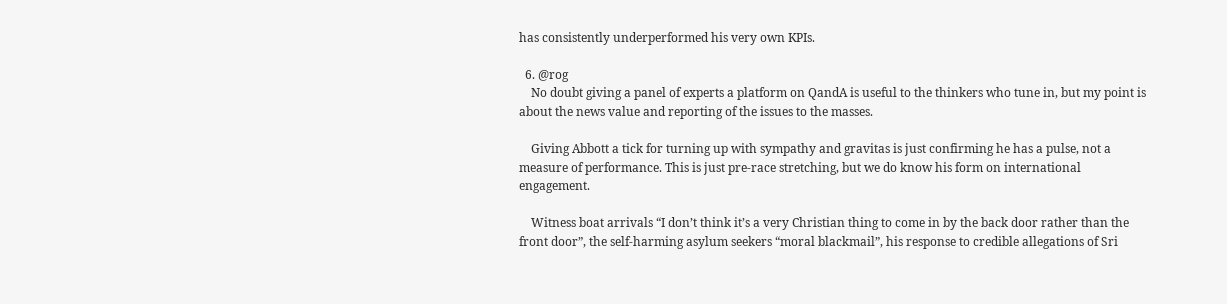has consistently underperformed his very own KPIs.

  6. @rog
    No doubt giving a panel of experts a platform on QandA is useful to the thinkers who tune in, but my point is about the news value and reporting of the issues to the masses.

    Giving Abbott a tick for turning up with sympathy and gravitas is just confirming he has a pulse, not a measure of performance. This is just pre-race stretching, but we do know his form on international engagement.

    Witness boat arrivals “I don’t think it’s a very Christian thing to come in by the back door rather than the front door”, the self-harming asylum seekers “moral blackmail”, his response to credible allegations of Sri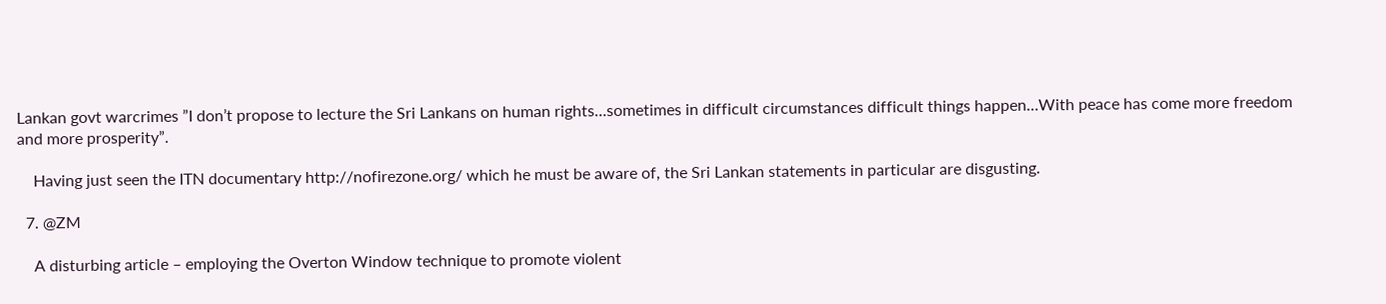Lankan govt warcrimes ”I don’t propose to lecture the Sri Lankans on human rights…sometimes in difficult circumstances difficult things happen…With peace has come more freedom and more prosperity”.

    Having just seen the ITN documentary http://nofirezone.org/ which he must be aware of, the Sri Lankan statements in particular are disgusting.

  7. @ZM

    A disturbing article – employing the Overton Window technique to promote violent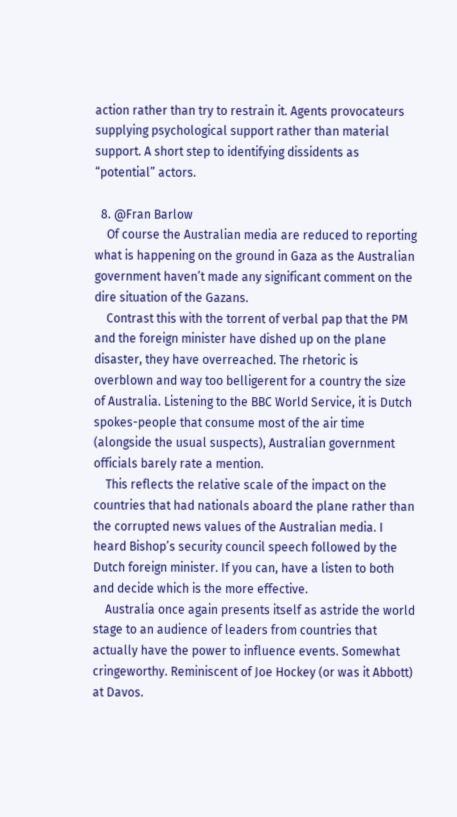action rather than try to restrain it. Agents provocateurs supplying psychological support rather than material support. A short step to identifying dissidents as “potential” actors.

  8. @Fran Barlow
    Of course the Australian media are reduced to reporting what is happening on the ground in Gaza as the Australian government haven’t made any significant comment on the dire situation of the Gazans.
    Contrast this with the torrent of verbal pap that the PM and the foreign minister have dished up on the plane disaster, they have overreached. The rhetoric is overblown and way too belligerent for a country the size of Australia. Listening to the BBC World Service, it is Dutch spokes-people that consume most of the air time (alongside the usual suspects), Australian government officials barely rate a mention.
    This reflects the relative scale of the impact on the countries that had nationals aboard the plane rather than the corrupted news values of the Australian media. I heard Bishop’s security council speech followed by the Dutch foreign minister. If you can, have a listen to both and decide which is the more effective.
    Australia once again presents itself as astride the world stage to an audience of leaders from countries that actually have the power to influence events. Somewhat cringeworthy. Reminiscent of Joe Hockey (or was it Abbott) at Davos.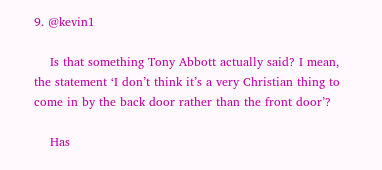9. @kevin1

    Is that something Tony Abbott actually said? I mean, the statement ‘I don’t think it’s a very Christian thing to come in by the back door rather than the front door’?

    Has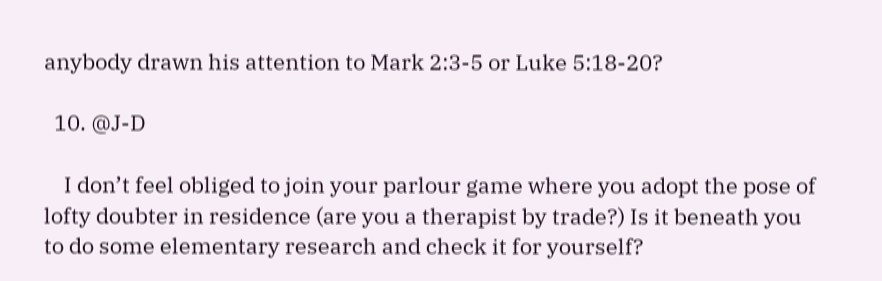anybody drawn his attention to Mark 2:3-5 or Luke 5:18-20?

  10. @J-D

    I don’t feel obliged to join your parlour game where you adopt the pose of lofty doubter in residence (are you a therapist by trade?) Is it beneath you to do some elementary research and check it for yourself?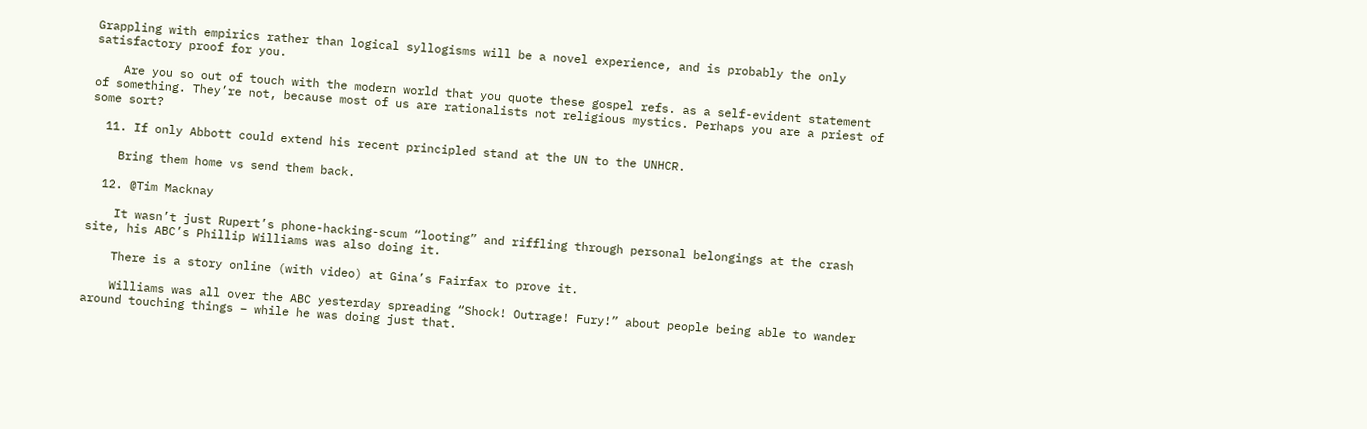Grappling with empirics rather than logical syllogisms will be a novel experience, and is probably the only satisfactory proof for you.

    Are you so out of touch with the modern world that you quote these gospel refs. as a self-evident statement of something. They’re not, because most of us are rationalists not religious mystics. Perhaps you are a priest of some sort?

  11. If only Abbott could extend his recent principled stand at the UN to the UNHCR.

    Bring them home vs send them back.

  12. @Tim Macknay

    It wasn’t just Rupert’s phone-hacking-scum “looting” and riffling through personal belongings at the crash site, his ABC’s Phillip Williams was also doing it.

    There is a story online (with video) at Gina’s Fairfax to prove it.

    Williams was all over the ABC yesterday spreading “Shock! Outrage! Fury!” about people being able to wander around touching things – while he was doing just that.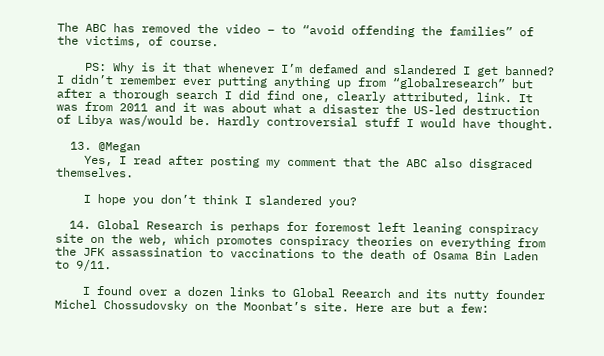The ABC has removed the video – to “avoid offending the families” of the victims, of course.

    PS: Why is it that whenever I’m defamed and slandered I get banned? I didn’t remember ever putting anything up from “globalresearch” but after a thorough search I did find one, clearly attributed, link. It was from 2011 and it was about what a disaster the US-led destruction of Libya was/would be. Hardly controversial stuff I would have thought.

  13. @Megan
    Yes, I read after posting my comment that the ABC also disgraced themselves.

    I hope you don’t think I slandered you?

  14. Global Research is perhaps for foremost left leaning conspiracy site on the web, which promotes conspiracy theories on everything from the JFK assassination to vaccinations to the death of Osama Bin Laden to 9/11.

    I found over a dozen links to Global Reearch and its nutty founder Michel Chossudovsky on the Moonbat’s site. Here are but a few: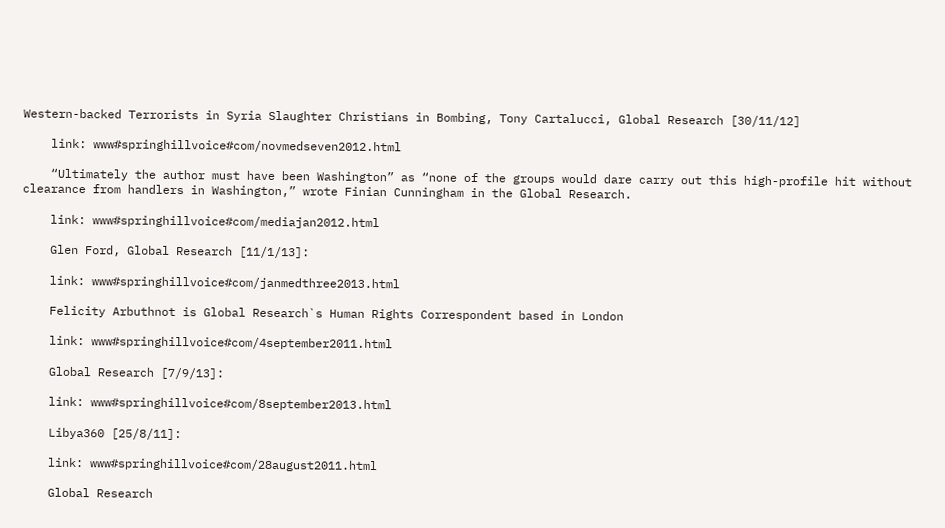Western-backed Terrorists in Syria Slaughter Christians in Bombing, Tony Cartalucci, Global Research [30/11/12]

    link: www#springhillvoice#com/novmedseven2012.html

    “Ultimately the author must have been Washington” as “none of the groups would dare carry out this high-profile hit without clearance from handlers in Washington,” wrote Finian Cunningham in the Global Research.

    link: www#springhillvoice#com/mediajan2012.html

    Glen Ford, Global Research [11/1/13]:

    link: www#springhillvoice#com/janmedthree2013.html

    Felicity Arbuthnot is Global Research`s Human Rights Correspondent based in London

    link: www#springhillvoice#com/4september2011.html

    Global Research [7/9/13]:

    link: www#springhillvoice#com/8september2013.html

    Libya360 [25/8/11]:

    link: www#springhillvoice#com/28august2011.html

    Global Research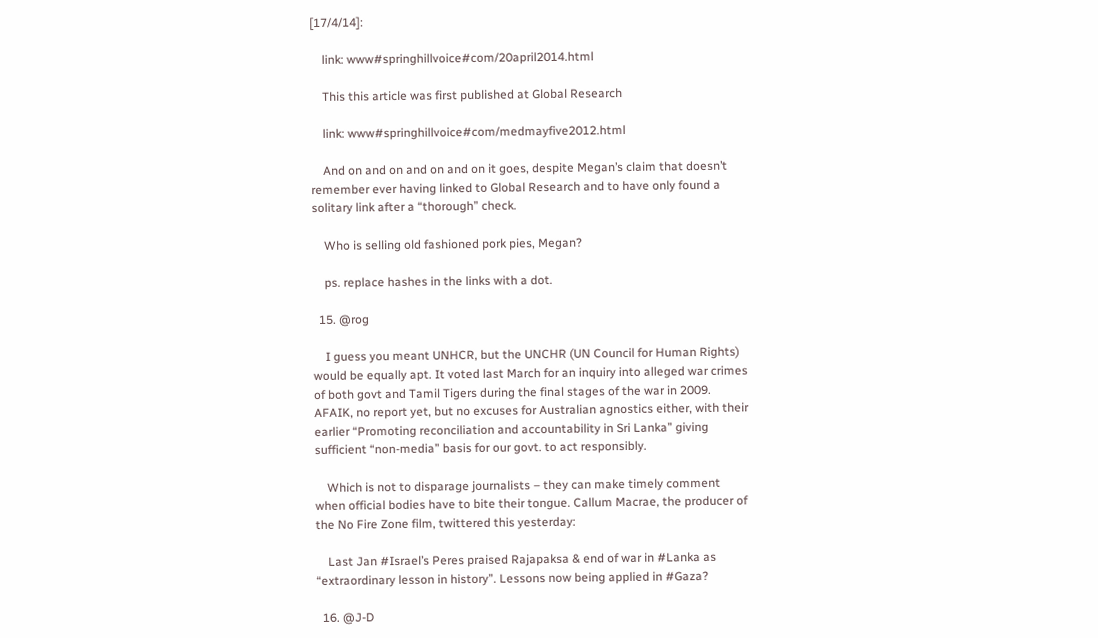[17/4/14]:

    link: www#springhillvoice#com/20april2014.html

    This this article was first published at Global Research

    link: www#springhillvoice#com/medmayfive2012.html

    And on and on and on and on it goes, despite Megan’s claim that doesn’t remember ever having linked to Global Research and to have only found a solitary link after a “thorough” check.

    Who is selling old fashioned pork pies, Megan?

    ps. replace hashes in the links with a dot.

  15. @rog

    I guess you meant UNHCR, but the UNCHR (UN Council for Human Rights) would be equally apt. It voted last March for an inquiry into alleged war crimes of both govt and Tamil Tigers during the final stages of the war in 2009. AFAIK, no report yet, but no excuses for Australian agnostics either, with their earlier “Promoting reconciliation and accountability in Sri Lanka” giving sufficient “non-media” basis for our govt. to act responsibly.

    Which is not to disparage journalists – they can make timely comment when official bodies have to bite their tongue. Callum Macrae, the producer of the No Fire Zone film, twittered this yesterday:

    Last Jan #Israel’s Peres praised Rajapaksa & end of war in #Lanka as “extraordinary lesson in history”. Lessons now being applied in #Gaza?

  16. @J-D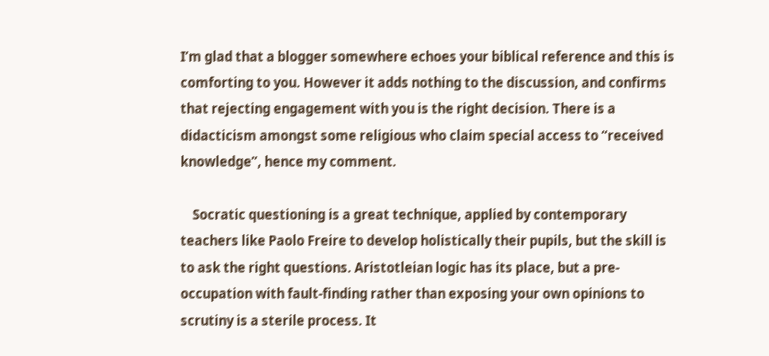I’m glad that a blogger somewhere echoes your biblical reference and this is comforting to you. However it adds nothing to the discussion, and confirms that rejecting engagement with you is the right decision. There is a didacticism amongst some religious who claim special access to “received knowledge”, hence my comment.

    Socratic questioning is a great technique, applied by contemporary teachers like Paolo Freire to develop holistically their pupils, but the skill is to ask the right questions. Aristotleian logic has its place, but a pre-occupation with fault-finding rather than exposing your own opinions to scrutiny is a sterile process. It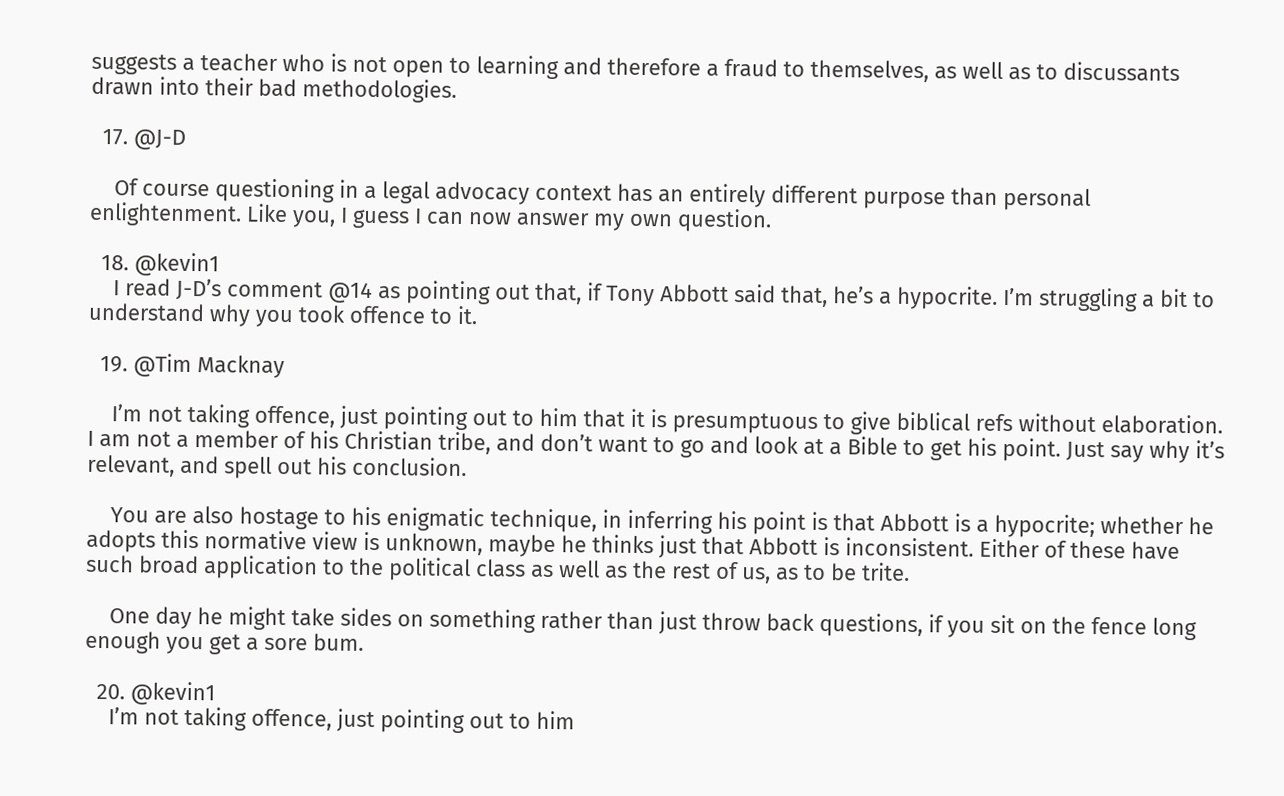suggests a teacher who is not open to learning and therefore a fraud to themselves, as well as to discussants drawn into their bad methodologies.

  17. @J-D

    Of course questioning in a legal advocacy context has an entirely different purpose than personal enlightenment. Like you, I guess I can now answer my own question.

  18. @kevin1
    I read J-D’s comment @14 as pointing out that, if Tony Abbott said that, he’s a hypocrite. I’m struggling a bit to understand why you took offence to it.

  19. @Tim Macknay

    I’m not taking offence, just pointing out to him that it is presumptuous to give biblical refs without elaboration. I am not a member of his Christian tribe, and don’t want to go and look at a Bible to get his point. Just say why it’s relevant, and spell out his conclusion.

    You are also hostage to his enigmatic technique, in inferring his point is that Abbott is a hypocrite; whether he adopts this normative view is unknown, maybe he thinks just that Abbott is inconsistent. Either of these have such broad application to the political class as well as the rest of us, as to be trite.

    One day he might take sides on something rather than just throw back questions, if you sit on the fence long enough you get a sore bum.

  20. @kevin1
    I’m not taking offence, just pointing out to him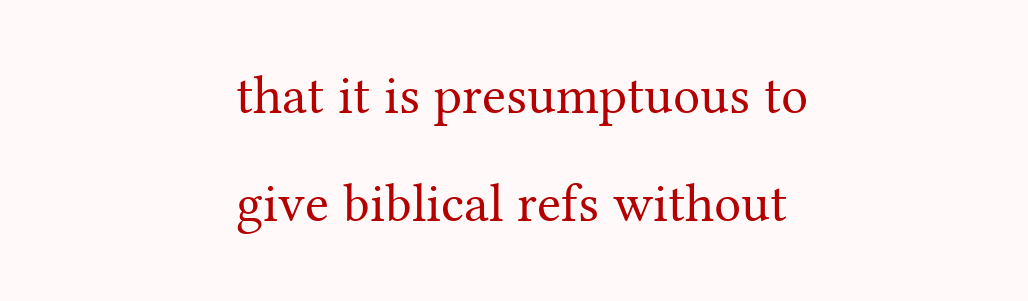that it is presumptuous to give biblical refs without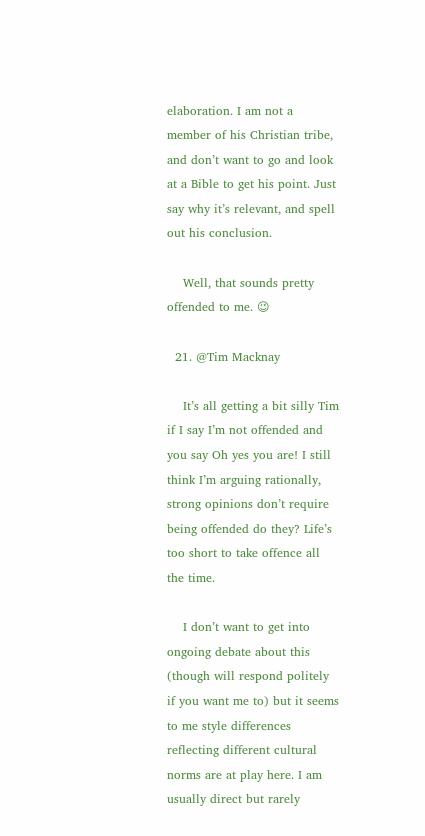elaboration. I am not a member of his Christian tribe, and don’t want to go and look at a Bible to get his point. Just say why it’s relevant, and spell out his conclusion.

    Well, that sounds pretty offended to me. 😉

  21. @Tim Macknay

    It’s all getting a bit silly Tim if I say I’m not offended and you say Oh yes you are! I still think I’m arguing rationally, strong opinions don’t require being offended do they? Life’s too short to take offence all the time.

    I don’t want to get into ongoing debate about this (though will respond politely if you want me to) but it seems to me style differences reflecting different cultural norms are at play here. I am usually direct but rarely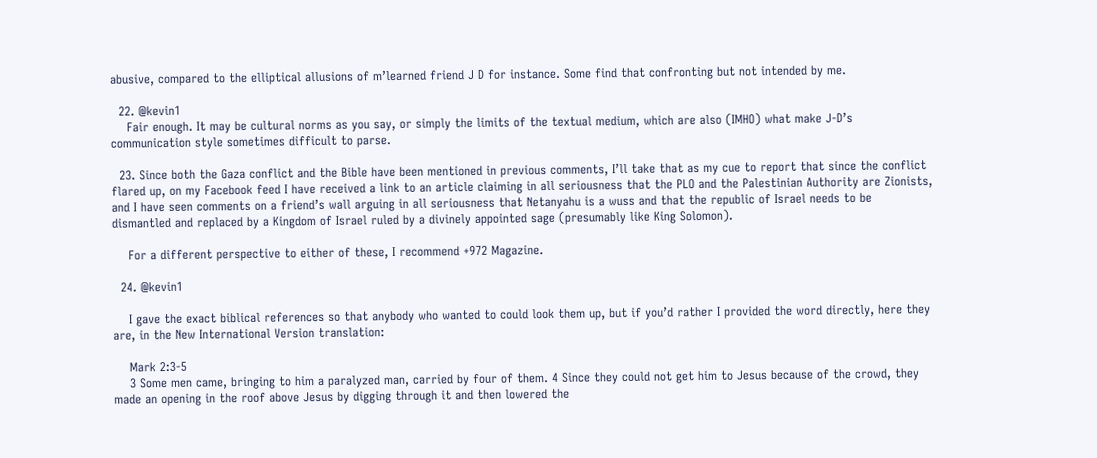abusive, compared to the elliptical allusions of m’learned friend J D for instance. Some find that confronting but not intended by me.

  22. @kevin1
    Fair enough. It may be cultural norms as you say, or simply the limits of the textual medium, which are also (IMHO) what make J-D’s communication style sometimes difficult to parse.

  23. Since both the Gaza conflict and the Bible have been mentioned in previous comments, I’ll take that as my cue to report that since the conflict flared up, on my Facebook feed I have received a link to an article claiming in all seriousness that the PLO and the Palestinian Authority are Zionists, and I have seen comments on a friend’s wall arguing in all seriousness that Netanyahu is a wuss and that the republic of Israel needs to be dismantled and replaced by a Kingdom of Israel ruled by a divinely appointed sage (presumably like King Solomon).

    For a different perspective to either of these, I recommend +972 Magazine.

  24. @kevin1

    I gave the exact biblical references so that anybody who wanted to could look them up, but if you’d rather I provided the word directly, here they are, in the New International Version translation:

    Mark 2:3-5
    3 Some men came, bringing to him a paralyzed man, carried by four of them. 4 Since they could not get him to Jesus because of the crowd, they made an opening in the roof above Jesus by digging through it and then lowered the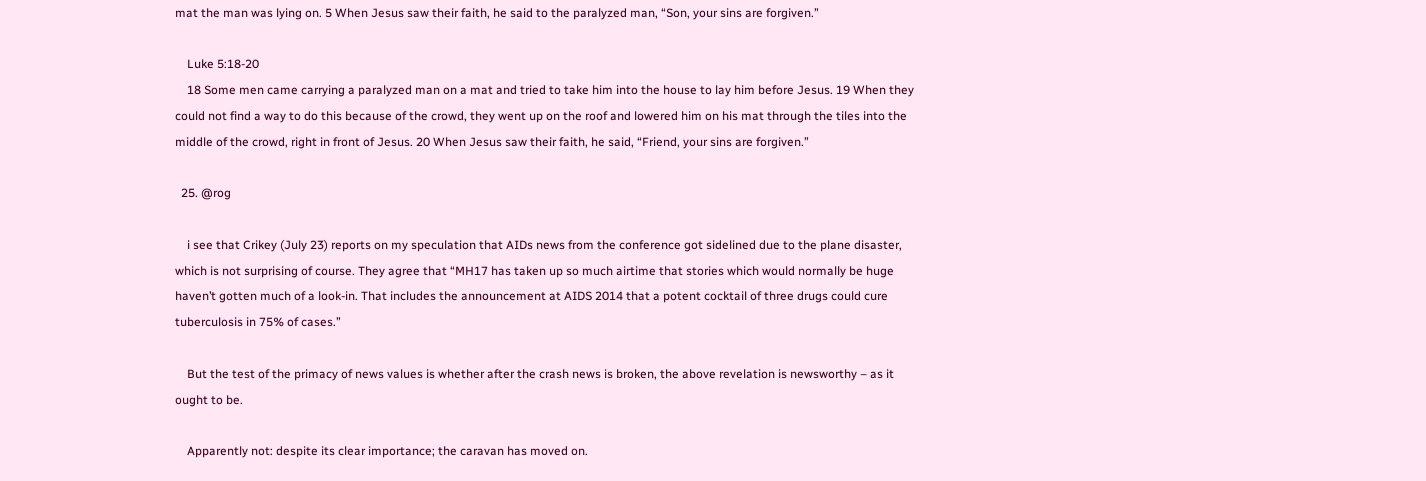mat the man was lying on. 5 When Jesus saw their faith, he said to the paralyzed man, “Son, your sins are forgiven.”

    Luke 5:18-20
    18 Some men came carrying a paralyzed man on a mat and tried to take him into the house to lay him before Jesus. 19 When they could not find a way to do this because of the crowd, they went up on the roof and lowered him on his mat through the tiles into the middle of the crowd, right in front of Jesus. 20 When Jesus saw their faith, he said, “Friend, your sins are forgiven.”

  25. @rog

    i see that Crikey (July 23) reports on my speculation that AIDs news from the conference got sidelined due to the plane disaster, which is not surprising of course. They agree that “MH17 has taken up so much airtime that stories which would normally be huge haven’t gotten much of a look-in. That includes the announcement at AIDS 2014 that a potent cocktail of three drugs could cure tuberculosis in 75% of cases.”

    But the test of the primacy of news values is whether after the crash news is broken, the above revelation is newsworthy – as it ought to be.

    Apparently not: despite its clear importance; the caravan has moved on.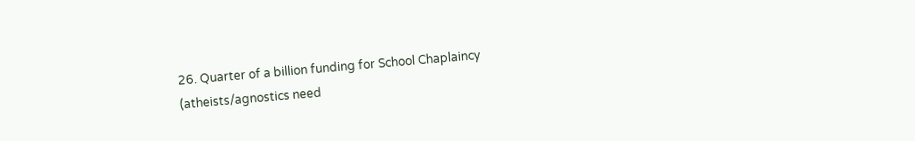26. Quarter of a billion funding for School Chaplaincy (atheists/agnostics need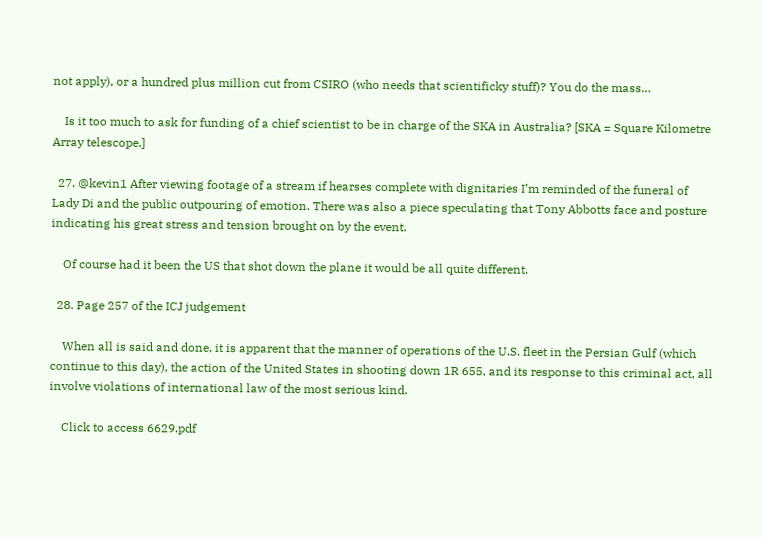not apply), or a hundred plus million cut from CSIRO (who needs that scientificky stuff)? You do the mass…

    Is it too much to ask for funding of a chief scientist to be in charge of the SKA in Australia? [SKA = Square Kilometre Array telescope.]

  27. @kevin1 After viewing footage of a stream if hearses complete with dignitaries I’m reminded of the funeral of Lady Di and the public outpouring of emotion. There was also a piece speculating that Tony Abbotts face and posture indicating his great stress and tension brought on by the event.

    Of course had it been the US that shot down the plane it would be all quite different.

  28. Page 257 of the ICJ judgement

    When all is said and done, it is apparent that the manner of operations of the U.S. fleet in the Persian Gulf (which continue to this day), the action of the United States in shooting down 1R 655, and its response to this criminal act, all involve violations of international law of the most serious kind.

    Click to access 6629.pdf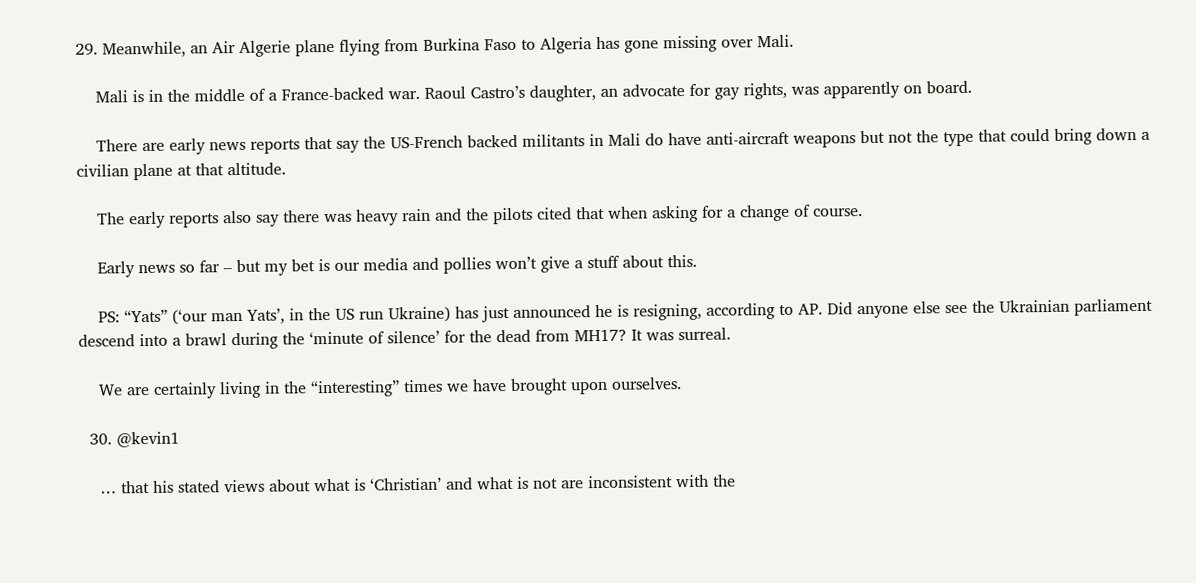29. Meanwhile, an Air Algerie plane flying from Burkina Faso to Algeria has gone missing over Mali.

    Mali is in the middle of a France-backed war. Raoul Castro’s daughter, an advocate for gay rights, was apparently on board.

    There are early news reports that say the US-French backed militants in Mali do have anti-aircraft weapons but not the type that could bring down a civilian plane at that altitude.

    The early reports also say there was heavy rain and the pilots cited that when asking for a change of course.

    Early news so far – but my bet is our media and pollies won’t give a stuff about this.

    PS: “Yats” (‘our man Yats’, in the US run Ukraine) has just announced he is resigning, according to AP. Did anyone else see the Ukrainian parliament descend into a brawl during the ‘minute of silence’ for the dead from MH17? It was surreal.

    We are certainly living in the “interesting” times we have brought upon ourselves.

  30. @kevin1

    … that his stated views about what is ‘Christian’ and what is not are inconsistent with the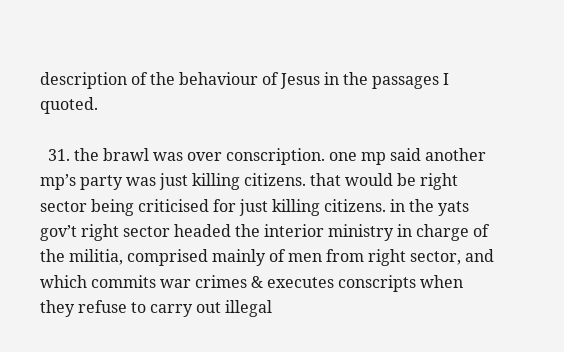description of the behaviour of Jesus in the passages I quoted.

  31. the brawl was over conscription. one mp said another mp’s party was just killing citizens. that would be right sector being criticised for just killing citizens. in the yats gov’t right sector headed the interior ministry in charge of the militia, comprised mainly of men from right sector, and which commits war crimes & executes conscripts when they refuse to carry out illegal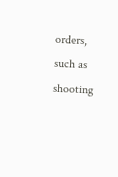orders, such as shooting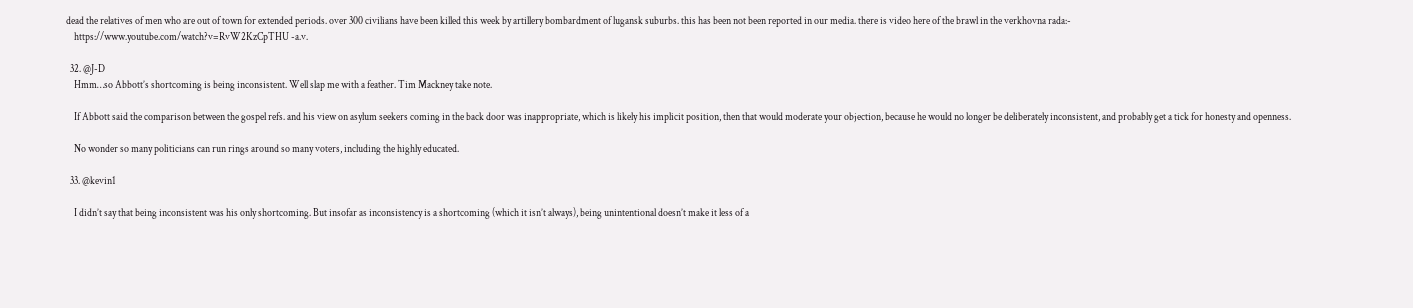dead the relatives of men who are out of town for extended periods. over 300 civilians have been killed this week by artillery bombardment of lugansk suburbs. this has been not been reported in our media. there is video here of the brawl in the verkhovna rada:-
    https://www.youtube.com/watch?v=RvW2KzCpTHU -a.v.

  32. @J-D
    Hmm…so Abbott’s shortcoming is being inconsistent. Well slap me with a feather. Tim Mackney take note.

    If Abbott said the comparison between the gospel refs. and his view on asylum seekers coming in the back door was inappropriate, which is likely his implicit position, then that would moderate your objection, because he would no longer be deliberately inconsistent, and probably get a tick for honesty and openness.

    No wonder so many politicians can run rings around so many voters, including the highly educated.

  33. @kevin1

    I didn’t say that being inconsistent was his only shortcoming. But insofar as inconsistency is a shortcoming (which it isn’t always), being unintentional doesn’t make it less of a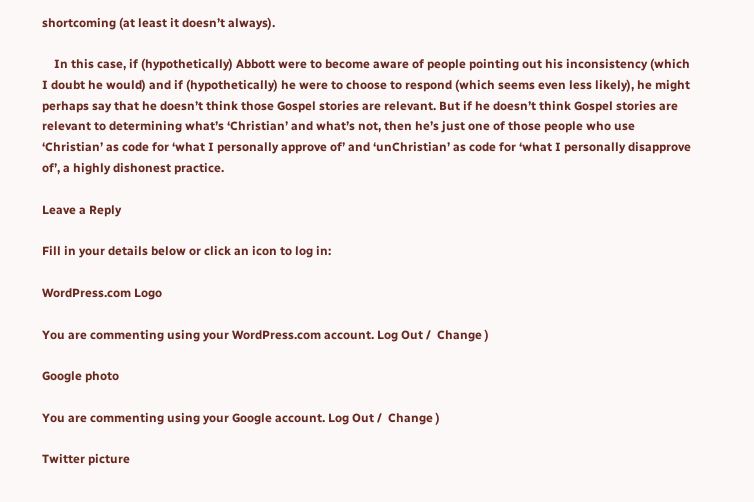shortcoming (at least it doesn’t always).

    In this case, if (hypothetically) Abbott were to become aware of people pointing out his inconsistency (which I doubt he would) and if (hypothetically) he were to choose to respond (which seems even less likely), he might perhaps say that he doesn’t think those Gospel stories are relevant. But if he doesn’t think Gospel stories are relevant to determining what’s ‘Christian’ and what’s not, then he’s just one of those people who use ‘Christian’ as code for ‘what I personally approve of’ and ‘unChristian’ as code for ‘what I personally disapprove of’, a highly dishonest practice.

Leave a Reply

Fill in your details below or click an icon to log in:

WordPress.com Logo

You are commenting using your WordPress.com account. Log Out /  Change )

Google photo

You are commenting using your Google account. Log Out /  Change )

Twitter picture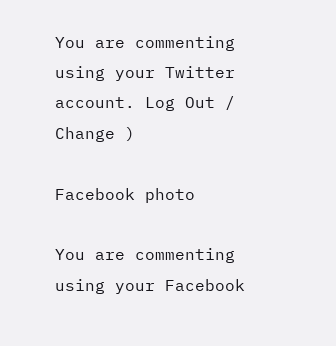You are commenting using your Twitter account. Log Out /  Change )

Facebook photo

You are commenting using your Facebook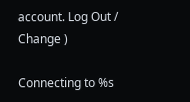account. Log Out /  Change )

Connecting to %s